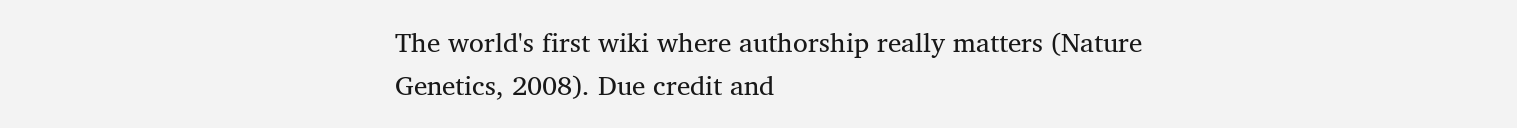The world's first wiki where authorship really matters (Nature Genetics, 2008). Due credit and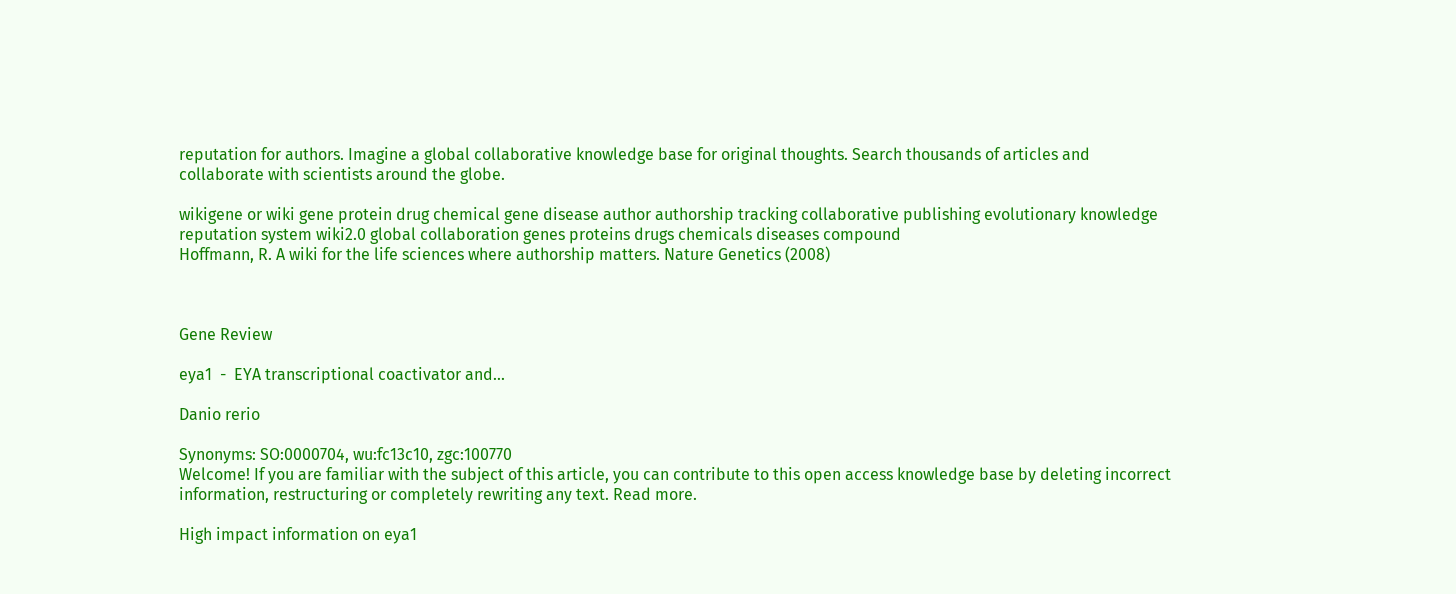reputation for authors. Imagine a global collaborative knowledge base for original thoughts. Search thousands of articles and collaborate with scientists around the globe.

wikigene or wiki gene protein drug chemical gene disease author authorship tracking collaborative publishing evolutionary knowledge reputation system wiki2.0 global collaboration genes proteins drugs chemicals diseases compound
Hoffmann, R. A wiki for the life sciences where authorship matters. Nature Genetics (2008)



Gene Review

eya1  -  EYA transcriptional coactivator and...

Danio rerio

Synonyms: SO:0000704, wu:fc13c10, zgc:100770
Welcome! If you are familiar with the subject of this article, you can contribute to this open access knowledge base by deleting incorrect information, restructuring or completely rewriting any text. Read more.

High impact information on eya1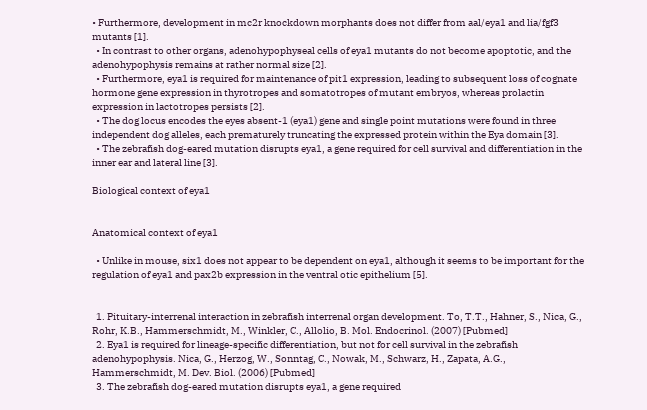• Furthermore, development in mc2r knockdown morphants does not differ from aal/eya1 and lia/fgf3 mutants [1].
  • In contrast to other organs, adenohypophyseal cells of eya1 mutants do not become apoptotic, and the adenohypophysis remains at rather normal size [2].
  • Furthermore, eya1 is required for maintenance of pit1 expression, leading to subsequent loss of cognate hormone gene expression in thyrotropes and somatotropes of mutant embryos, whereas prolactin expression in lactotropes persists [2].
  • The dog locus encodes the eyes absent-1 (eya1) gene and single point mutations were found in three independent dog alleles, each prematurely truncating the expressed protein within the Eya domain [3].
  • The zebrafish dog-eared mutation disrupts eya1, a gene required for cell survival and differentiation in the inner ear and lateral line [3].

Biological context of eya1


Anatomical context of eya1

  • Unlike in mouse, six1 does not appear to be dependent on eya1, although it seems to be important for the regulation of eya1 and pax2b expression in the ventral otic epithelium [5].


  1. Pituitary-interrenal interaction in zebrafish interrenal organ development. To, T.T., Hahner, S., Nica, G., Rohr, K.B., Hammerschmidt, M., Winkler, C., Allolio, B. Mol. Endocrinol. (2007) [Pubmed]
  2. Eya1 is required for lineage-specific differentiation, but not for cell survival in the zebrafish adenohypophysis. Nica, G., Herzog, W., Sonntag, C., Nowak, M., Schwarz, H., Zapata, A.G., Hammerschmidt, M. Dev. Biol. (2006) [Pubmed]
  3. The zebrafish dog-eared mutation disrupts eya1, a gene required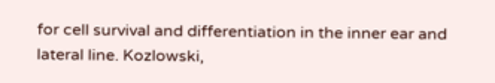for cell survival and differentiation in the inner ear and lateral line. Kozlowski,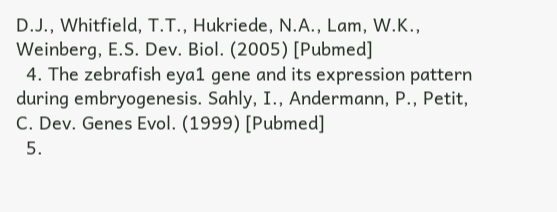D.J., Whitfield, T.T., Hukriede, N.A., Lam, W.K., Weinberg, E.S. Dev. Biol. (2005) [Pubmed]
  4. The zebrafish eya1 gene and its expression pattern during embryogenesis. Sahly, I., Andermann, P., Petit, C. Dev. Genes Evol. (1999) [Pubmed]
  5.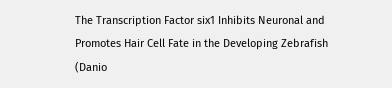The Transcription Factor six1 Inhibits Neuronal and Promotes Hair Cell Fate in the Developing Zebrafish (Danio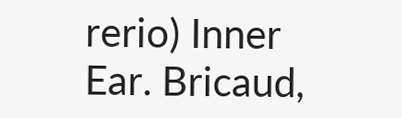rerio) Inner Ear. Bricaud,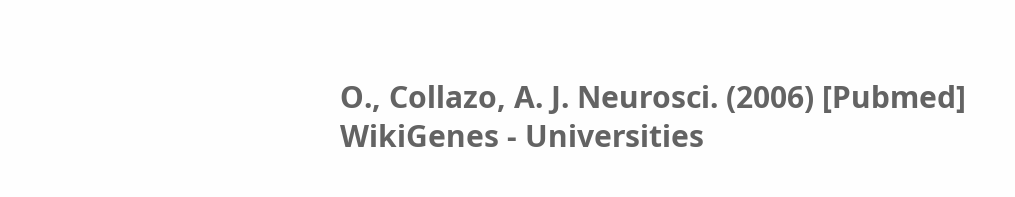O., Collazo, A. J. Neurosci. (2006) [Pubmed]
WikiGenes - Universities